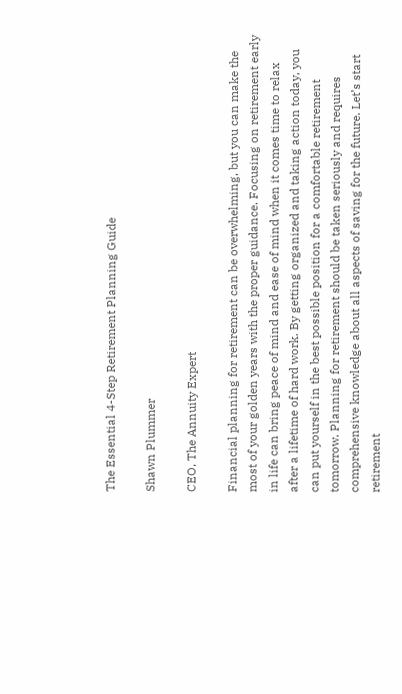The Essential 4-Step Retirement Planning Guide

Shawn Plummer

CEO, The Annuity Expert

Financial planning for retirement can be overwhelming, but you can make the most of your golden years with the proper guidance. Focusing on retirement early in life can bring peace of mind and ease of mind when it comes time to relax after a lifetime of hard work. By getting organized and taking action today, you can put yourself in the best possible position for a comfortable retirement tomorrow. Planning for retirement should be taken seriously and requires comprehensive knowledge about all aspects of saving for the future. Let’s start retirement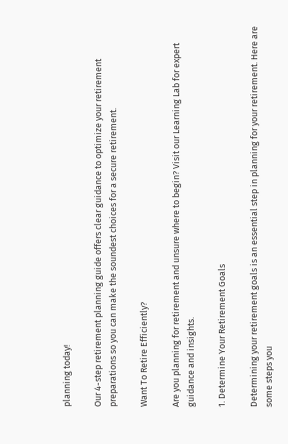planning today!

Our 4-step retirement planning guide offers clear guidance to optimize your retirement preparations so you can make the soundest choices for a secure retirement.

Want To Retire Efficiently?

Are you planning for retirement and unsure where to begin? Visit our Learning Lab for expert guidance and insights.

1. Determine Your Retirement Goals

Determining your retirement goals is an essential step in planning for your retirement. Here are some steps you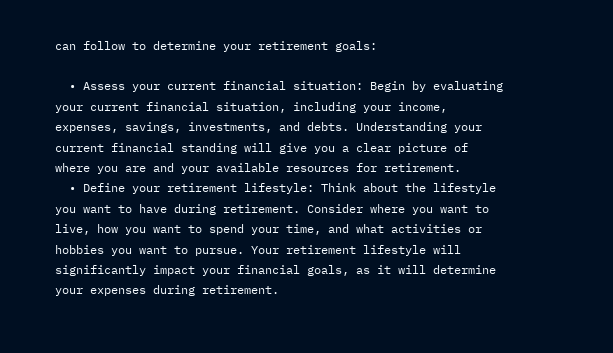can follow to determine your retirement goals:

  • Assess your current financial situation: Begin by evaluating your current financial situation, including your income, expenses, savings, investments, and debts. Understanding your current financial standing will give you a clear picture of where you are and your available resources for retirement.
  • Define your retirement lifestyle: Think about the lifestyle you want to have during retirement. Consider where you want to live, how you want to spend your time, and what activities or hobbies you want to pursue. Your retirement lifestyle will significantly impact your financial goals, as it will determine your expenses during retirement.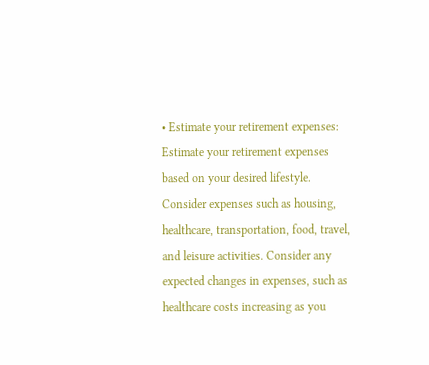• Estimate your retirement expenses: Estimate your retirement expenses based on your desired lifestyle. Consider expenses such as housing, healthcare, transportation, food, travel, and leisure activities. Consider any expected changes in expenses, such as healthcare costs increasing as you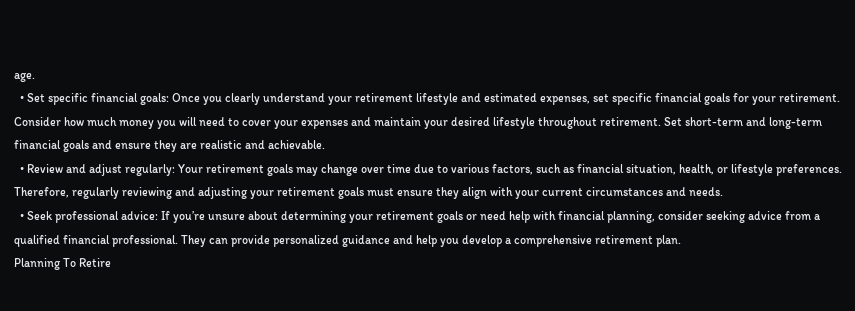age.
  • Set specific financial goals: Once you clearly understand your retirement lifestyle and estimated expenses, set specific financial goals for your retirement. Consider how much money you will need to cover your expenses and maintain your desired lifestyle throughout retirement. Set short-term and long-term financial goals and ensure they are realistic and achievable.
  • Review and adjust regularly: Your retirement goals may change over time due to various factors, such as financial situation, health, or lifestyle preferences. Therefore, regularly reviewing and adjusting your retirement goals must ensure they align with your current circumstances and needs.
  • Seek professional advice: If you’re unsure about determining your retirement goals or need help with financial planning, consider seeking advice from a qualified financial professional. They can provide personalized guidance and help you develop a comprehensive retirement plan.
Planning To Retire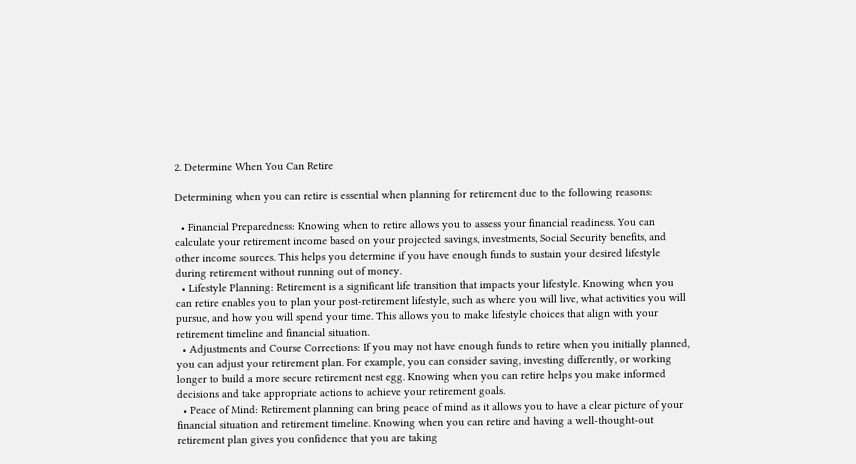2. Determine When You Can Retire

Determining when you can retire is essential when planning for retirement due to the following reasons:

  • Financial Preparedness: Knowing when to retire allows you to assess your financial readiness. You can calculate your retirement income based on your projected savings, investments, Social Security benefits, and other income sources. This helps you determine if you have enough funds to sustain your desired lifestyle during retirement without running out of money.
  • Lifestyle Planning: Retirement is a significant life transition that impacts your lifestyle. Knowing when you can retire enables you to plan your post-retirement lifestyle, such as where you will live, what activities you will pursue, and how you will spend your time. This allows you to make lifestyle choices that align with your retirement timeline and financial situation.
  • Adjustments and Course Corrections: If you may not have enough funds to retire when you initially planned, you can adjust your retirement plan. For example, you can consider saving, investing differently, or working longer to build a more secure retirement nest egg. Knowing when you can retire helps you make informed decisions and take appropriate actions to achieve your retirement goals.
  • Peace of Mind: Retirement planning can bring peace of mind as it allows you to have a clear picture of your financial situation and retirement timeline. Knowing when you can retire and having a well-thought-out retirement plan gives you confidence that you are taking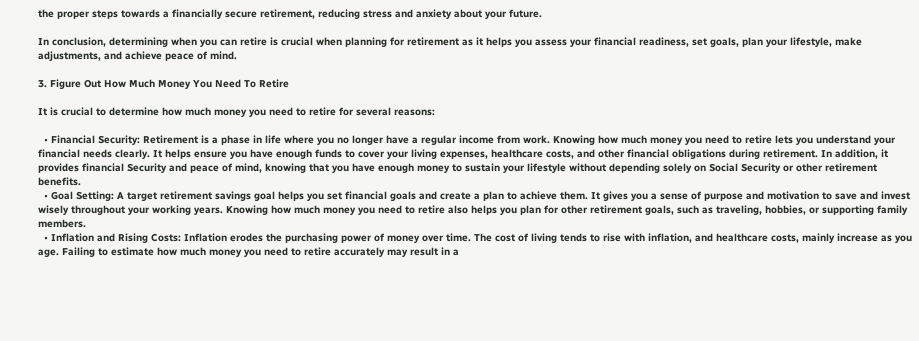the proper steps towards a financially secure retirement, reducing stress and anxiety about your future.

In conclusion, determining when you can retire is crucial when planning for retirement as it helps you assess your financial readiness, set goals, plan your lifestyle, make adjustments, and achieve peace of mind.

3. Figure Out How Much Money You Need To Retire

It is crucial to determine how much money you need to retire for several reasons:

  • Financial Security: Retirement is a phase in life where you no longer have a regular income from work. Knowing how much money you need to retire lets you understand your financial needs clearly. It helps ensure you have enough funds to cover your living expenses, healthcare costs, and other financial obligations during retirement. In addition, it provides financial Security and peace of mind, knowing that you have enough money to sustain your lifestyle without depending solely on Social Security or other retirement benefits.
  • Goal Setting: A target retirement savings goal helps you set financial goals and create a plan to achieve them. It gives you a sense of purpose and motivation to save and invest wisely throughout your working years. Knowing how much money you need to retire also helps you plan for other retirement goals, such as traveling, hobbies, or supporting family members.
  • Inflation and Rising Costs: Inflation erodes the purchasing power of money over time. The cost of living tends to rise with inflation, and healthcare costs, mainly increase as you age. Failing to estimate how much money you need to retire accurately may result in a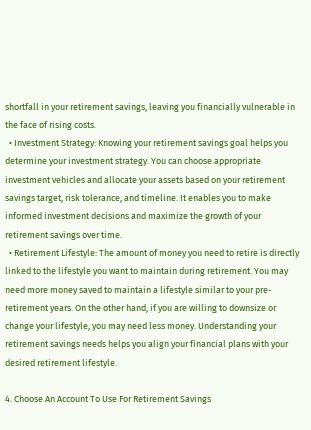shortfall in your retirement savings, leaving you financially vulnerable in the face of rising costs.
  • Investment Strategy: Knowing your retirement savings goal helps you determine your investment strategy. You can choose appropriate investment vehicles and allocate your assets based on your retirement savings target, risk tolerance, and timeline. It enables you to make informed investment decisions and maximize the growth of your retirement savings over time.
  • Retirement Lifestyle: The amount of money you need to retire is directly linked to the lifestyle you want to maintain during retirement. You may need more money saved to maintain a lifestyle similar to your pre-retirement years. On the other hand, if you are willing to downsize or change your lifestyle, you may need less money. Understanding your retirement savings needs helps you align your financial plans with your desired retirement lifestyle.

4. Choose An Account To Use For Retirement Savings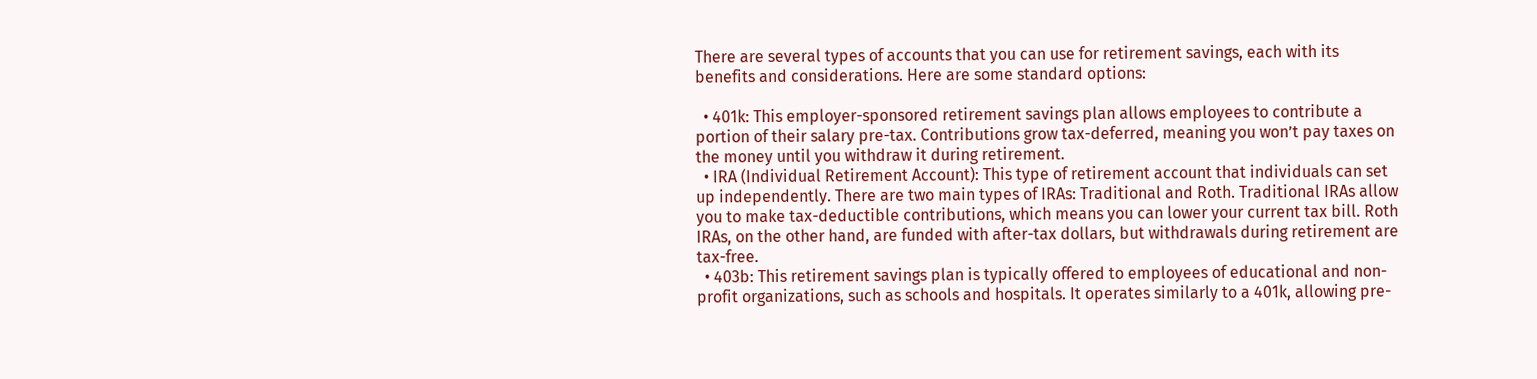There are several types of accounts that you can use for retirement savings, each with its benefits and considerations. Here are some standard options:

  • 401k: This employer-sponsored retirement savings plan allows employees to contribute a portion of their salary pre-tax. Contributions grow tax-deferred, meaning you won’t pay taxes on the money until you withdraw it during retirement.
  • IRA (Individual Retirement Account): This type of retirement account that individuals can set up independently. There are two main types of IRAs: Traditional and Roth. Traditional IRAs allow you to make tax-deductible contributions, which means you can lower your current tax bill. Roth IRAs, on the other hand, are funded with after-tax dollars, but withdrawals during retirement are tax-free.
  • 403b: This retirement savings plan is typically offered to employees of educational and non-profit organizations, such as schools and hospitals. It operates similarly to a 401k, allowing pre-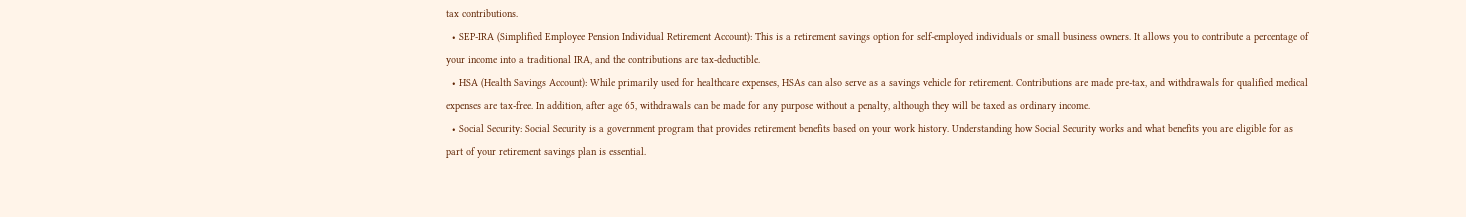tax contributions.
  • SEP-IRA (Simplified Employee Pension Individual Retirement Account): This is a retirement savings option for self-employed individuals or small business owners. It allows you to contribute a percentage of your income into a traditional IRA, and the contributions are tax-deductible.
  • HSA (Health Savings Account): While primarily used for healthcare expenses, HSAs can also serve as a savings vehicle for retirement. Contributions are made pre-tax, and withdrawals for qualified medical expenses are tax-free. In addition, after age 65, withdrawals can be made for any purpose without a penalty, although they will be taxed as ordinary income.
  • Social Security: Social Security is a government program that provides retirement benefits based on your work history. Understanding how Social Security works and what benefits you are eligible for as part of your retirement savings plan is essential.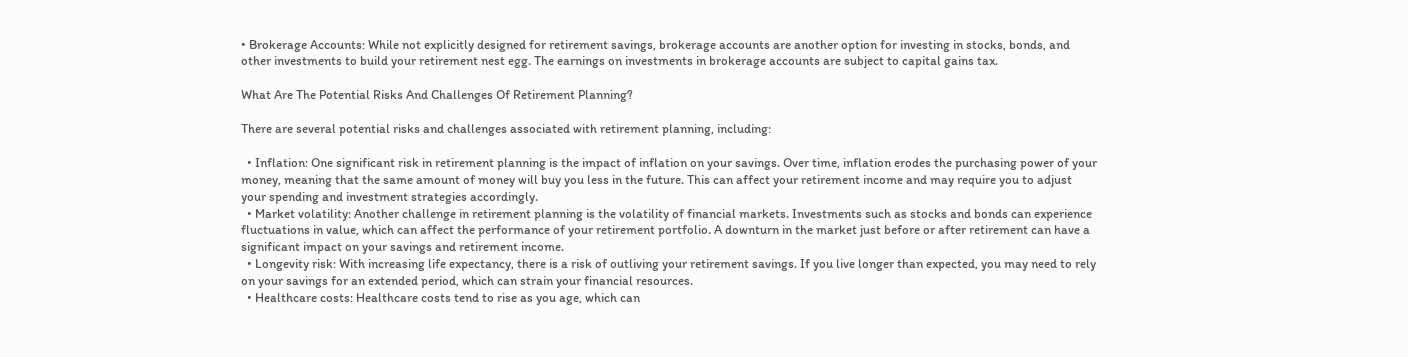• Brokerage Accounts: While not explicitly designed for retirement savings, brokerage accounts are another option for investing in stocks, bonds, and other investments to build your retirement nest egg. The earnings on investments in brokerage accounts are subject to capital gains tax.

What Are The Potential Risks And Challenges Of Retirement Planning?

There are several potential risks and challenges associated with retirement planning, including:

  • Inflation: One significant risk in retirement planning is the impact of inflation on your savings. Over time, inflation erodes the purchasing power of your money, meaning that the same amount of money will buy you less in the future. This can affect your retirement income and may require you to adjust your spending and investment strategies accordingly.
  • Market volatility: Another challenge in retirement planning is the volatility of financial markets. Investments such as stocks and bonds can experience fluctuations in value, which can affect the performance of your retirement portfolio. A downturn in the market just before or after retirement can have a significant impact on your savings and retirement income.
  • Longevity risk: With increasing life expectancy, there is a risk of outliving your retirement savings. If you live longer than expected, you may need to rely on your savings for an extended period, which can strain your financial resources.
  • Healthcare costs: Healthcare costs tend to rise as you age, which can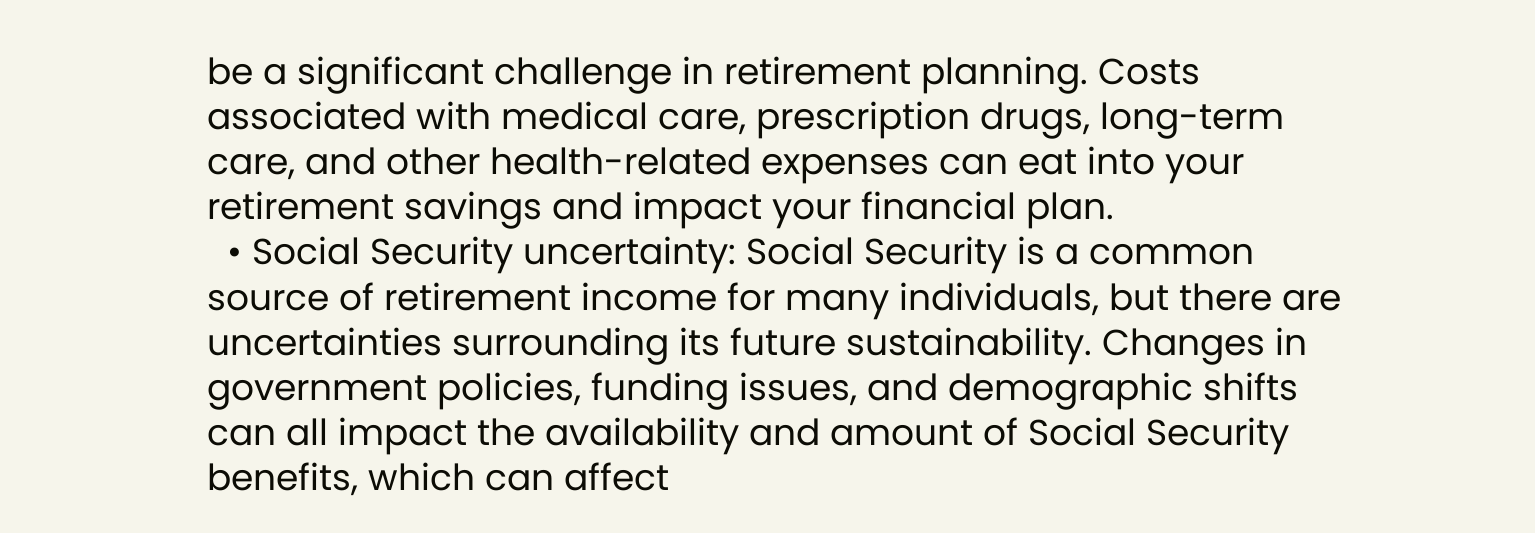be a significant challenge in retirement planning. Costs associated with medical care, prescription drugs, long-term care, and other health-related expenses can eat into your retirement savings and impact your financial plan.
  • Social Security uncertainty: Social Security is a common source of retirement income for many individuals, but there are uncertainties surrounding its future sustainability. Changes in government policies, funding issues, and demographic shifts can all impact the availability and amount of Social Security benefits, which can affect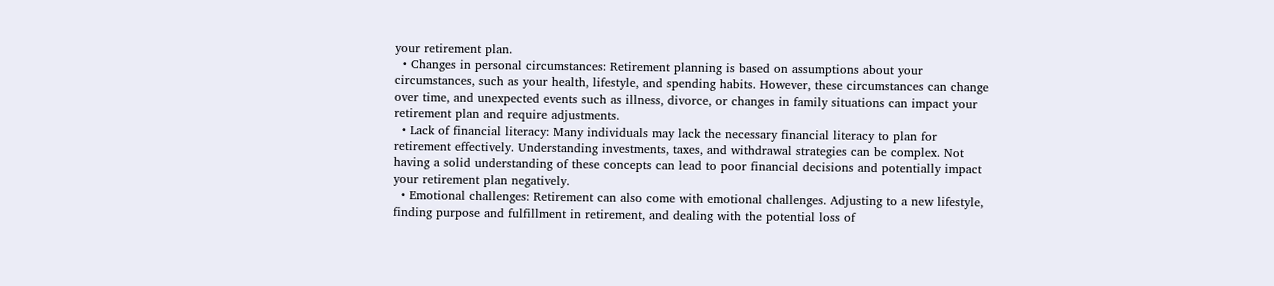your retirement plan.
  • Changes in personal circumstances: Retirement planning is based on assumptions about your circumstances, such as your health, lifestyle, and spending habits. However, these circumstances can change over time, and unexpected events such as illness, divorce, or changes in family situations can impact your retirement plan and require adjustments.
  • Lack of financial literacy: Many individuals may lack the necessary financial literacy to plan for retirement effectively. Understanding investments, taxes, and withdrawal strategies can be complex. Not having a solid understanding of these concepts can lead to poor financial decisions and potentially impact your retirement plan negatively.
  • Emotional challenges: Retirement can also come with emotional challenges. Adjusting to a new lifestyle, finding purpose and fulfillment in retirement, and dealing with the potential loss of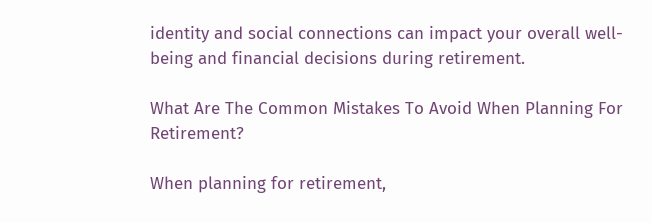identity and social connections can impact your overall well-being and financial decisions during retirement.

What Are The Common Mistakes To Avoid When Planning For Retirement?

When planning for retirement,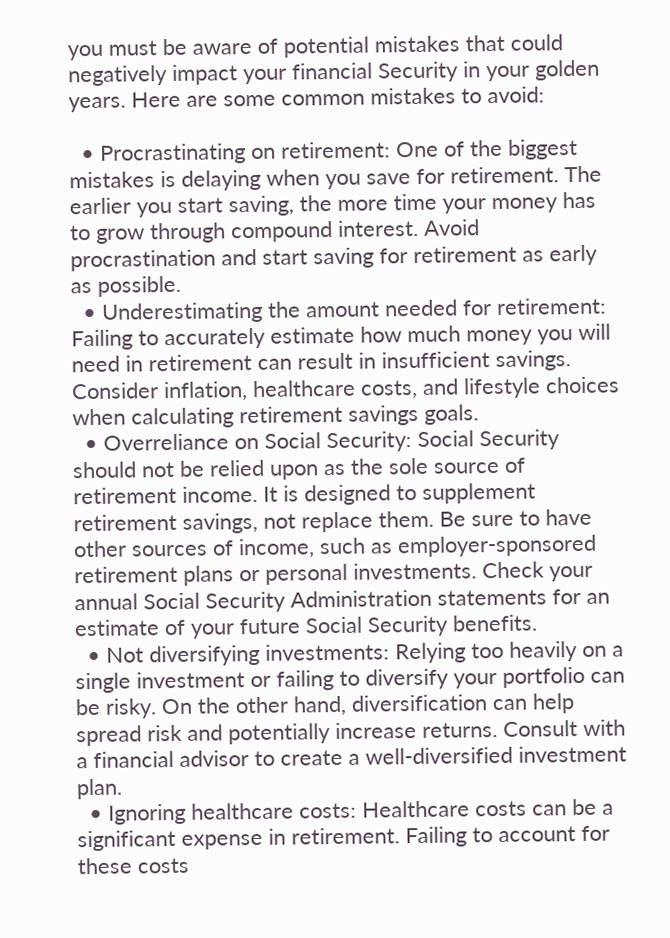you must be aware of potential mistakes that could negatively impact your financial Security in your golden years. Here are some common mistakes to avoid:

  • Procrastinating on retirement: One of the biggest mistakes is delaying when you save for retirement. The earlier you start saving, the more time your money has to grow through compound interest. Avoid procrastination and start saving for retirement as early as possible.
  • Underestimating the amount needed for retirement: Failing to accurately estimate how much money you will need in retirement can result in insufficient savings. Consider inflation, healthcare costs, and lifestyle choices when calculating retirement savings goals.
  • Overreliance on Social Security: Social Security should not be relied upon as the sole source of retirement income. It is designed to supplement retirement savings, not replace them. Be sure to have other sources of income, such as employer-sponsored retirement plans or personal investments. Check your annual Social Security Administration statements for an estimate of your future Social Security benefits.
  • Not diversifying investments: Relying too heavily on a single investment or failing to diversify your portfolio can be risky. On the other hand, diversification can help spread risk and potentially increase returns. Consult with a financial advisor to create a well-diversified investment plan.
  • Ignoring healthcare costs: Healthcare costs can be a significant expense in retirement. Failing to account for these costs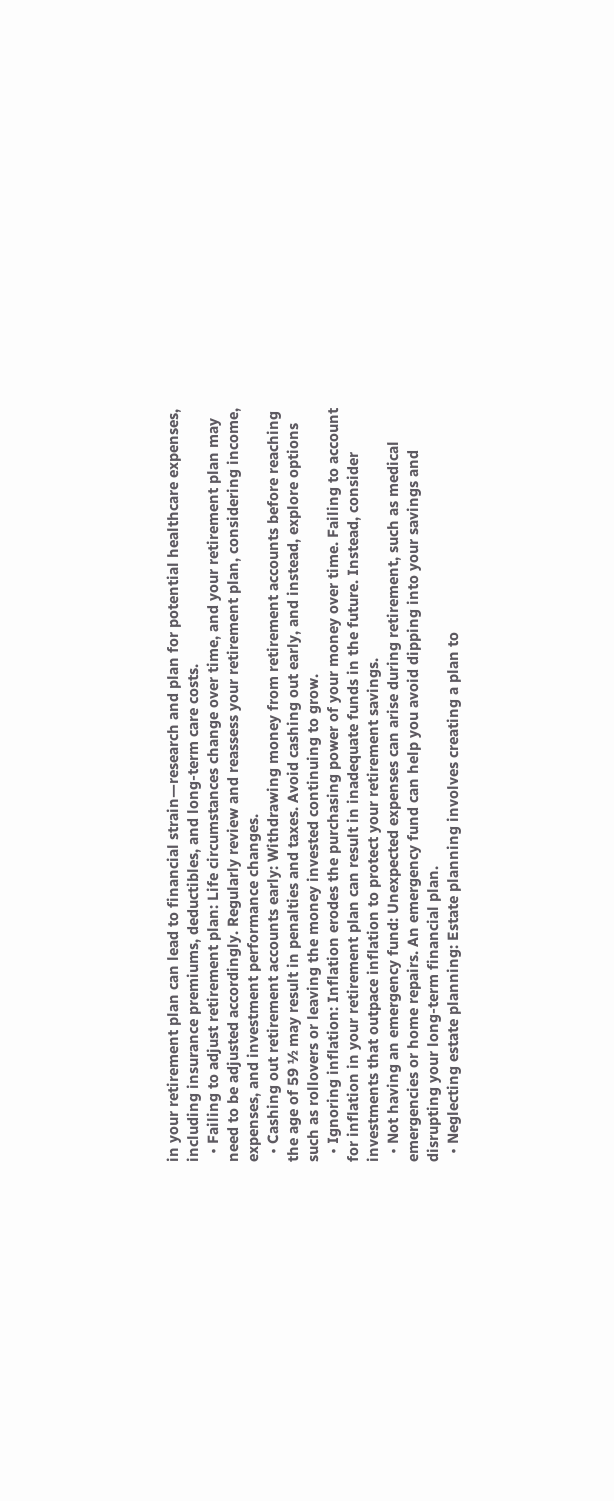in your retirement plan can lead to financial strain—research and plan for potential healthcare expenses, including insurance premiums, deductibles, and long-term care costs.
  • Failing to adjust retirement plan: Life circumstances change over time, and your retirement plan may need to be adjusted accordingly. Regularly review and reassess your retirement plan, considering income, expenses, and investment performance changes.
  • Cashing out retirement accounts early: Withdrawing money from retirement accounts before reaching the age of 59 ½ may result in penalties and taxes. Avoid cashing out early, and instead, explore options such as rollovers or leaving the money invested continuing to grow.
  • Ignoring inflation: Inflation erodes the purchasing power of your money over time. Failing to account for inflation in your retirement plan can result in inadequate funds in the future. Instead, consider investments that outpace inflation to protect your retirement savings.
  • Not having an emergency fund: Unexpected expenses can arise during retirement, such as medical emergencies or home repairs. An emergency fund can help you avoid dipping into your savings and disrupting your long-term financial plan.
  • Neglecting estate planning: Estate planning involves creating a plan to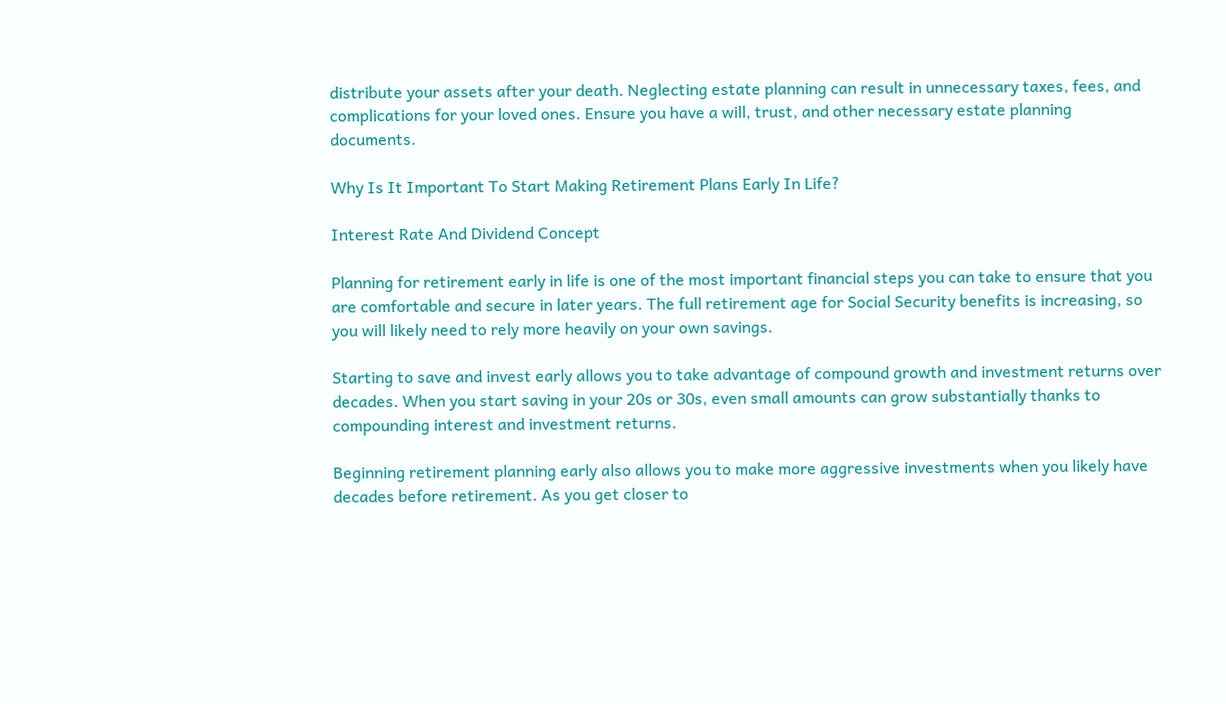distribute your assets after your death. Neglecting estate planning can result in unnecessary taxes, fees, and complications for your loved ones. Ensure you have a will, trust, and other necessary estate planning documents.

Why Is It Important To Start Making Retirement Plans Early In Life?

Interest Rate And Dividend Concept

Planning for retirement early in life is one of the most important financial steps you can take to ensure that you are comfortable and secure in later years. The full retirement age for Social Security benefits is increasing, so you will likely need to rely more heavily on your own savings.

Starting to save and invest early allows you to take advantage of compound growth and investment returns over decades. When you start saving in your 20s or 30s, even small amounts can grow substantially thanks to compounding interest and investment returns.

Beginning retirement planning early also allows you to make more aggressive investments when you likely have decades before retirement. As you get closer to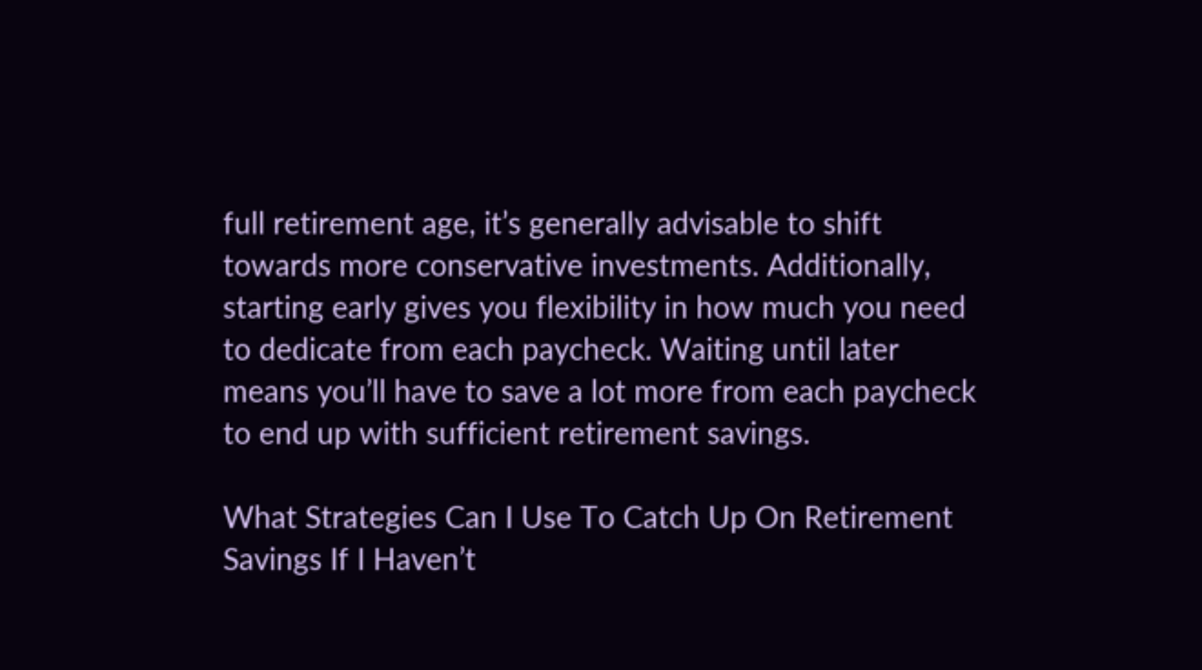full retirement age, it’s generally advisable to shift towards more conservative investments. Additionally, starting early gives you flexibility in how much you need to dedicate from each paycheck. Waiting until later means you’ll have to save a lot more from each paycheck to end up with sufficient retirement savings.

What Strategies Can I Use To Catch Up On Retirement Savings If I Haven’t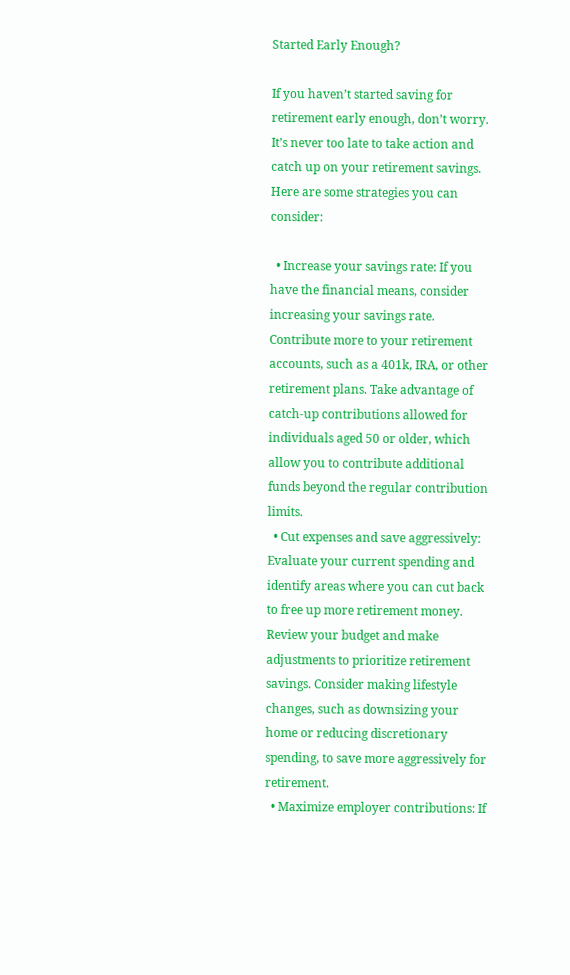Started Early Enough?

If you haven’t started saving for retirement early enough, don’t worry. It’s never too late to take action and catch up on your retirement savings. Here are some strategies you can consider:

  • Increase your savings rate: If you have the financial means, consider increasing your savings rate. Contribute more to your retirement accounts, such as a 401k, IRA, or other retirement plans. Take advantage of catch-up contributions allowed for individuals aged 50 or older, which allow you to contribute additional funds beyond the regular contribution limits.
  • Cut expenses and save aggressively: Evaluate your current spending and identify areas where you can cut back to free up more retirement money. Review your budget and make adjustments to prioritize retirement savings. Consider making lifestyle changes, such as downsizing your home or reducing discretionary spending, to save more aggressively for retirement.
  • Maximize employer contributions: If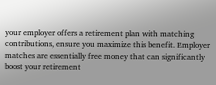your employer offers a retirement plan with matching contributions, ensure you maximize this benefit. Employer matches are essentially free money that can significantly boost your retirement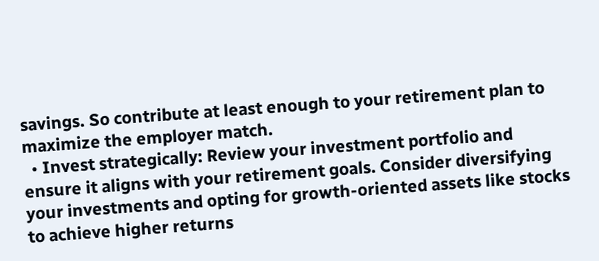savings. So contribute at least enough to your retirement plan to maximize the employer match.
  • Invest strategically: Review your investment portfolio and ensure it aligns with your retirement goals. Consider diversifying your investments and opting for growth-oriented assets like stocks to achieve higher returns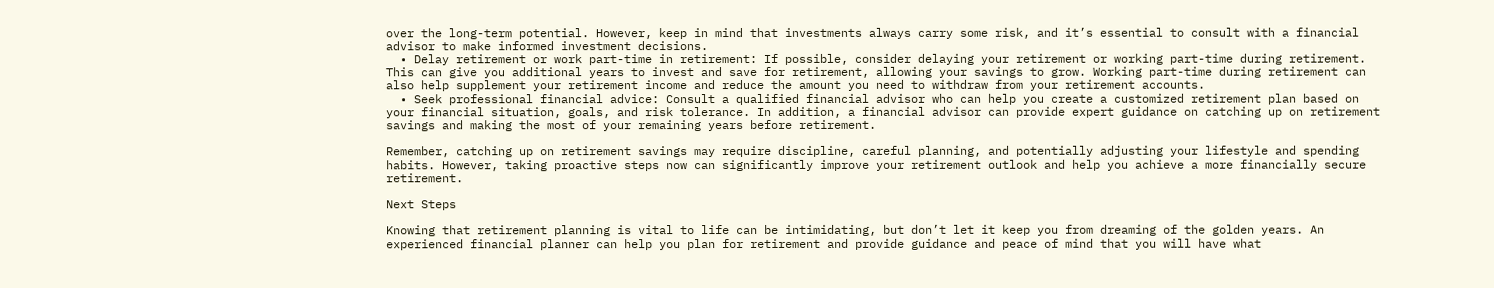over the long-term potential. However, keep in mind that investments always carry some risk, and it’s essential to consult with a financial advisor to make informed investment decisions.
  • Delay retirement or work part-time in retirement: If possible, consider delaying your retirement or working part-time during retirement. This can give you additional years to invest and save for retirement, allowing your savings to grow. Working part-time during retirement can also help supplement your retirement income and reduce the amount you need to withdraw from your retirement accounts.
  • Seek professional financial advice: Consult a qualified financial advisor who can help you create a customized retirement plan based on your financial situation, goals, and risk tolerance. In addition, a financial advisor can provide expert guidance on catching up on retirement savings and making the most of your remaining years before retirement.

Remember, catching up on retirement savings may require discipline, careful planning, and potentially adjusting your lifestyle and spending habits. However, taking proactive steps now can significantly improve your retirement outlook and help you achieve a more financially secure retirement.

Next Steps

Knowing that retirement planning is vital to life can be intimidating, but don’t let it keep you from dreaming of the golden years. An experienced financial planner can help you plan for retirement and provide guidance and peace of mind that you will have what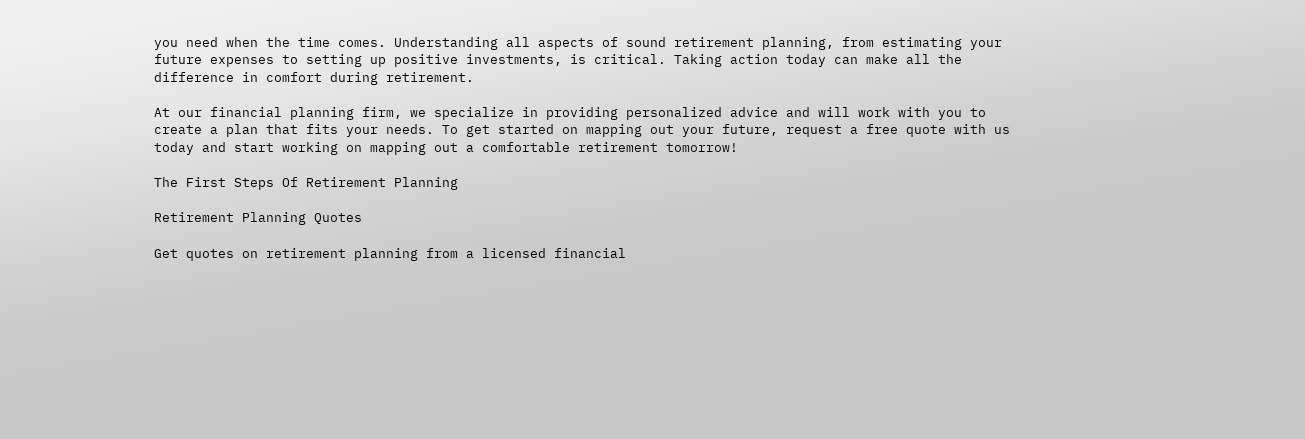you need when the time comes. Understanding all aspects of sound retirement planning, from estimating your future expenses to setting up positive investments, is critical. Taking action today can make all the difference in comfort during retirement.

At our financial planning firm, we specialize in providing personalized advice and will work with you to create a plan that fits your needs. To get started on mapping out your future, request a free quote with us today and start working on mapping out a comfortable retirement tomorrow!

The First Steps Of Retirement Planning

Retirement Planning Quotes

Get quotes on retirement planning from a licensed financial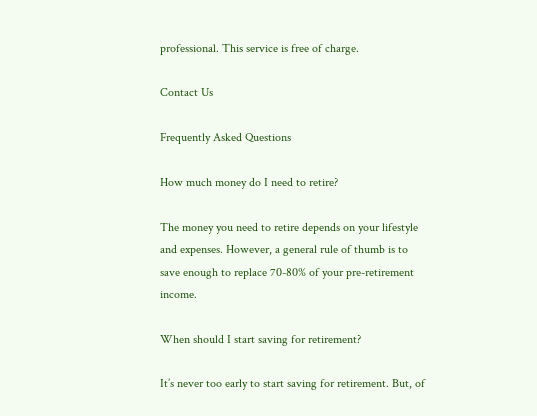professional. This service is free of charge.

Contact Us

Frequently Asked Questions

How much money do I need to retire?

The money you need to retire depends on your lifestyle and expenses. However, a general rule of thumb is to save enough to replace 70-80% of your pre-retirement income.

When should I start saving for retirement?

It’s never too early to start saving for retirement. But, of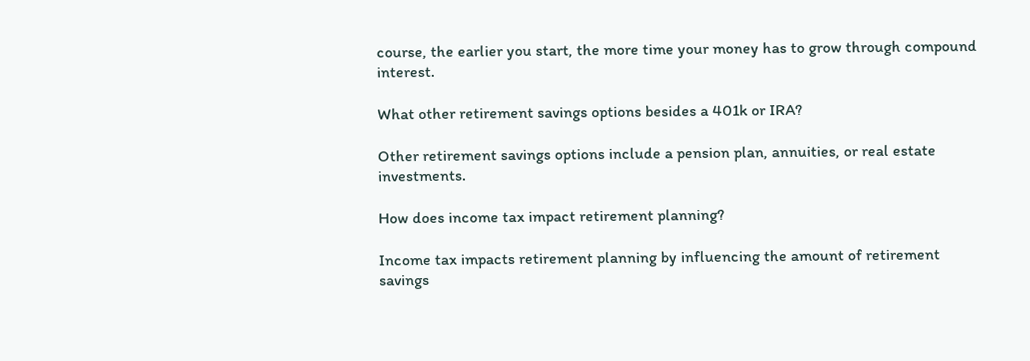course, the earlier you start, the more time your money has to grow through compound interest.

What other retirement savings options besides a 401k or IRA?

Other retirement savings options include a pension plan, annuities, or real estate investments.

How does income tax impact retirement planning?

Income tax impacts retirement planning by influencing the amount of retirement savings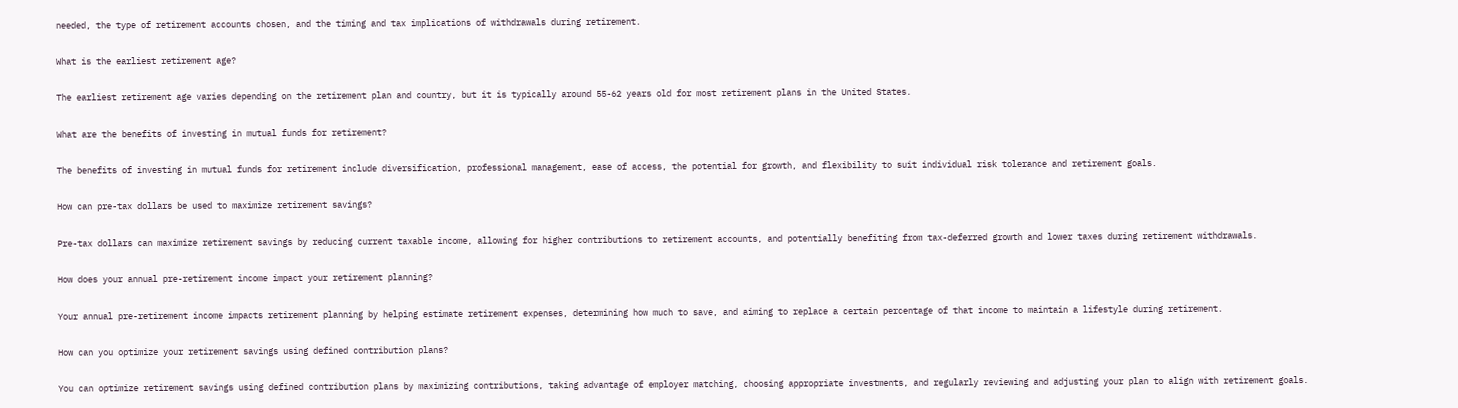needed, the type of retirement accounts chosen, and the timing and tax implications of withdrawals during retirement.

What is the earliest retirement age?

The earliest retirement age varies depending on the retirement plan and country, but it is typically around 55-62 years old for most retirement plans in the United States.

What are the benefits of investing in mutual funds for retirement?

The benefits of investing in mutual funds for retirement include diversification, professional management, ease of access, the potential for growth, and flexibility to suit individual risk tolerance and retirement goals.

How can pre-tax dollars be used to maximize retirement savings?

Pre-tax dollars can maximize retirement savings by reducing current taxable income, allowing for higher contributions to retirement accounts, and potentially benefiting from tax-deferred growth and lower taxes during retirement withdrawals.

How does your annual pre-retirement income impact your retirement planning?

Your annual pre-retirement income impacts retirement planning by helping estimate retirement expenses, determining how much to save, and aiming to replace a certain percentage of that income to maintain a lifestyle during retirement.

How can you optimize your retirement savings using defined contribution plans?

You can optimize retirement savings using defined contribution plans by maximizing contributions, taking advantage of employer matching, choosing appropriate investments, and regularly reviewing and adjusting your plan to align with retirement goals.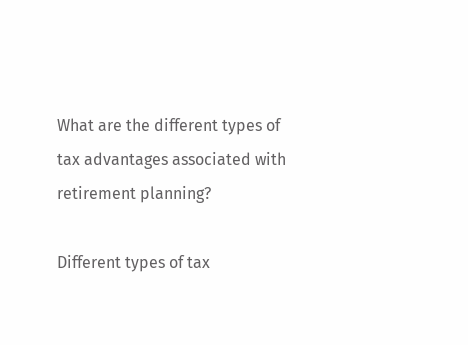What are the different types of tax advantages associated with retirement planning?

Different types of tax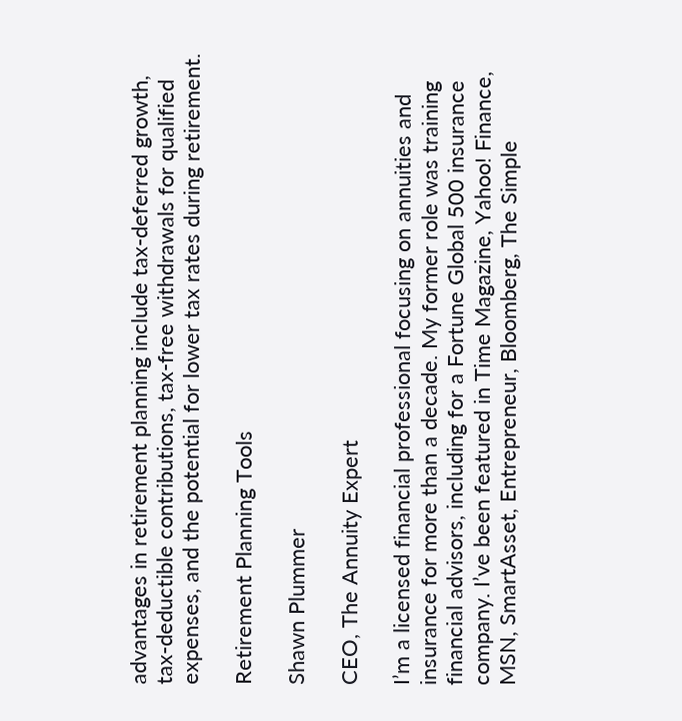advantages in retirement planning include tax-deferred growth, tax-deductible contributions, tax-free withdrawals for qualified expenses, and the potential for lower tax rates during retirement.

Retirement Planning Tools

Shawn Plummer

CEO, The Annuity Expert

I’m a licensed financial professional focusing on annuities and insurance for more than a decade. My former role was training financial advisors, including for a Fortune Global 500 insurance company. I’ve been featured in Time Magazine, Yahoo! Finance, MSN, SmartAsset, Entrepreneur, Bloomberg, The Simple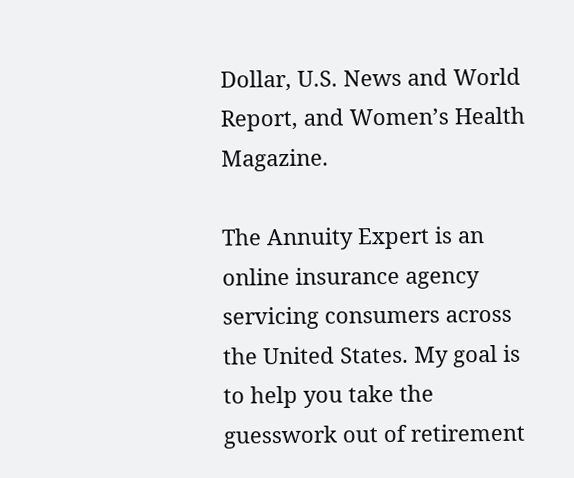Dollar, U.S. News and World Report, and Women’s Health Magazine.

The Annuity Expert is an online insurance agency servicing consumers across the United States. My goal is to help you take the guesswork out of retirement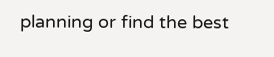planning or find the best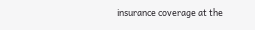insurance coverage at the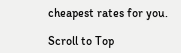cheapest rates for you.

Scroll to Top